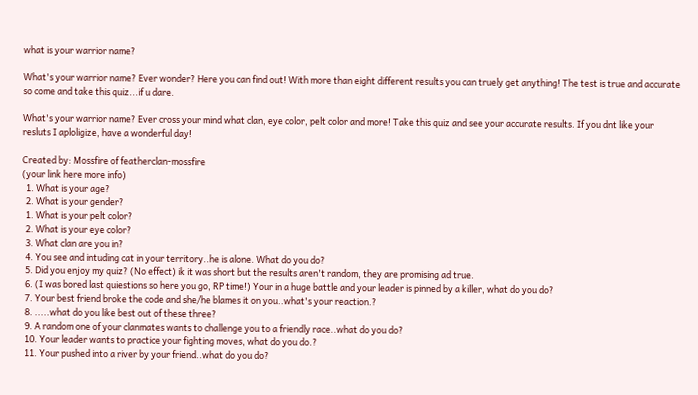what is your warrior name?

What's your warrior name? Ever wonder? Here you can find out! With more than eight different results you can truely get anything! The test is true and accurate so come and take this quiz...if u dare.

What's your warrior name? Ever cross your mind what clan, eye color, pelt color and more! Take this quiz and see your accurate results. If you dnt like your resluts I aploligize, have a wonderful day!

Created by: Mossfire of featherclan-mossfire
(your link here more info)
  1. What is your age?
  2. What is your gender?
  1. What is your pelt color?
  2. What is your eye color?
  3. What clan are you in?
  4. You see and intuding cat in your territory..he is alone. What do you do?
  5. Did you enjoy my quiz? (No effect) ik it was short but the results aren't random, they are promising ad true.
  6. (I was bored last quiestions so here you go, RP time!) Your in a huge battle and your leader is pinned by a killer, what do you do?
  7. Your best friend broke the code and she/he blames it on you..what's your reaction.?
  8. .....what do you like best out of these three?
  9. A random one of your clanmates wants to challenge you to a friendly race..what do you do?
  10. Your leader wants to practice your fighting moves, what do you do.?
  11. Your pushed into a river by your friend..what do you do?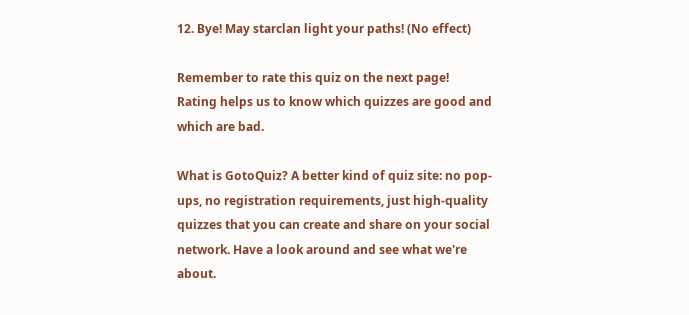12. Bye! May starclan light your paths! (No effect)

Remember to rate this quiz on the next page!
Rating helps us to know which quizzes are good and which are bad.

What is GotoQuiz? A better kind of quiz site: no pop-ups, no registration requirements, just high-quality quizzes that you can create and share on your social network. Have a look around and see what we're about.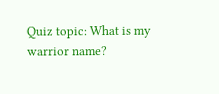Quiz topic: What is my warrior name?